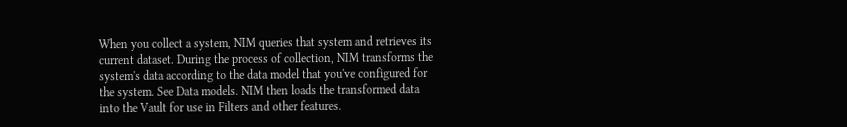When you collect a system, NIM queries that system and retrieves its current dataset. During the process of collection, NIM transforms the system's data according to the data model that you've configured for the system. See Data models. NIM then loads the transformed data into the Vault for use in Filters and other features.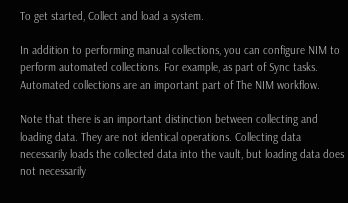To get started, Collect and load a system.

In addition to performing manual collections, you can configure NIM to perform automated collections. For example, as part of Sync tasks. Automated collections are an important part of The NIM workflow.

Note that there is an important distinction between collecting and loading data. They are not identical operations. Collecting data necessarily loads the collected data into the vault, but loading data does not necessarily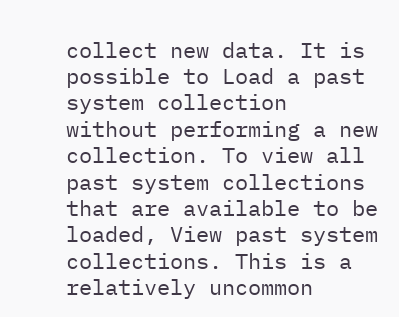collect new data. It is possible to Load a past system collection without performing a new collection. To view all past system collections that are available to be loaded, View past system collections. This is a relatively uncommon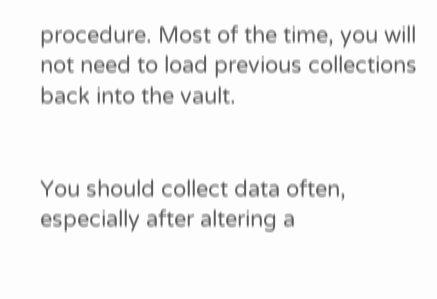procedure. Most of the time, you will not need to load previous collections back into the vault.


You should collect data often, especially after altering a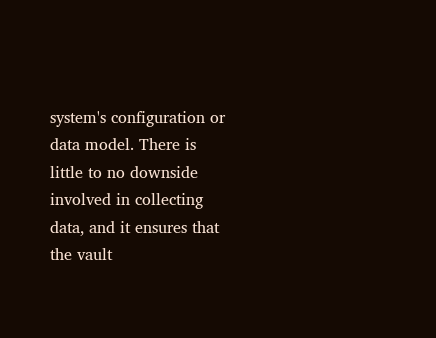system's configuration or data model. There is little to no downside involved in collecting data, and it ensures that the vault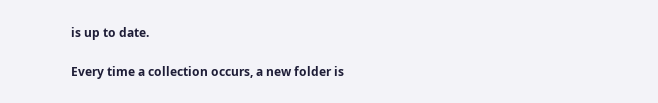is up to date.

Every time a collection occurs, a new folder is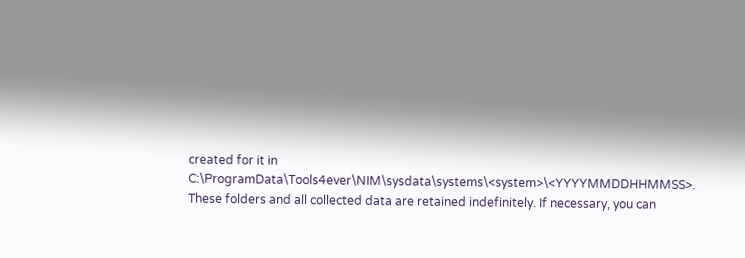created for it in C:\ProgramData\Tools4ever\NIM\sysdata\systems\<system>\<YYYYMMDDHHMMSS>. These folders and all collected data are retained indefinitely. If necessary, you can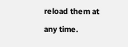reload them at any time.